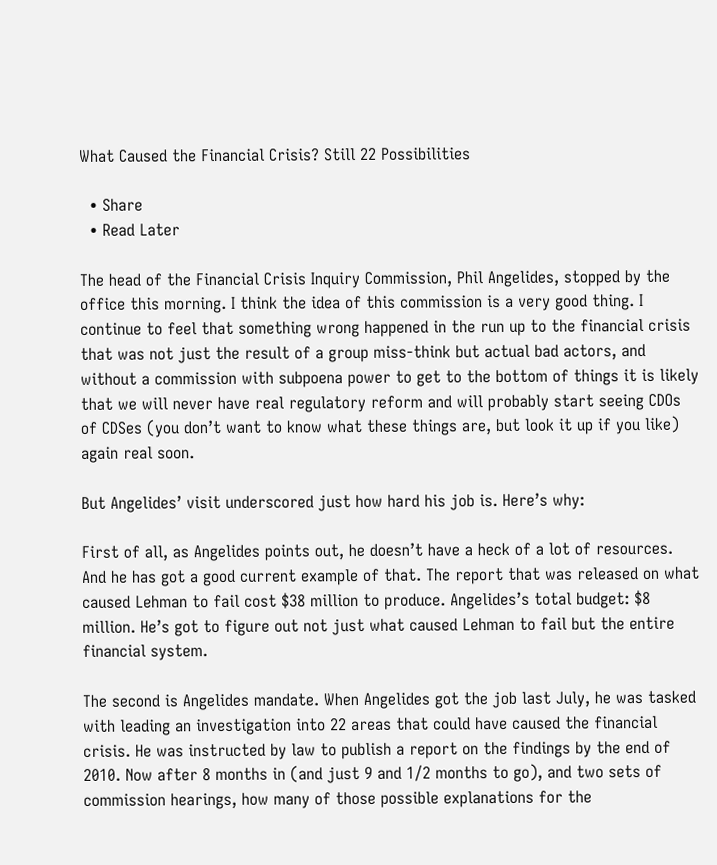What Caused the Financial Crisis? Still 22 Possibilities

  • Share
  • Read Later

The head of the Financial Crisis Inquiry Commission, Phil Angelides, stopped by the office this morning. I think the idea of this commission is a very good thing. I continue to feel that something wrong happened in the run up to the financial crisis that was not just the result of a group miss-think but actual bad actors, and without a commission with subpoena power to get to the bottom of things it is likely that we will never have real regulatory reform and will probably start seeing CDOs of CDSes (you don’t want to know what these things are, but look it up if you like) again real soon.

But Angelides’ visit underscored just how hard his job is. Here’s why:

First of all, as Angelides points out, he doesn’t have a heck of a lot of resources. And he has got a good current example of that. The report that was released on what caused Lehman to fail cost $38 million to produce. Angelides’s total budget: $8 million. He’s got to figure out not just what caused Lehman to fail but the entire financial system.

The second is Angelides mandate. When Angelides got the job last July, he was tasked with leading an investigation into 22 areas that could have caused the financial crisis. He was instructed by law to publish a report on the findings by the end of 2010. Now after 8 months in (and just 9 and 1/2 months to go), and two sets of commission hearings, how many of those possible explanations for the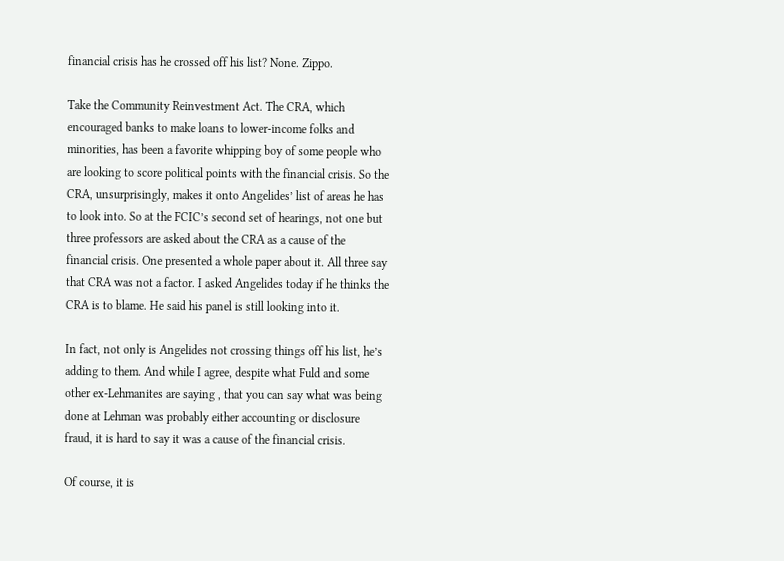financial crisis has he crossed off his list? None. Zippo.

Take the Community Reinvestment Act. The CRA, which encouraged banks to make loans to lower-income folks and minorities, has been a favorite whipping boy of some people who are looking to score political points with the financial crisis. So the CRA, unsurprisingly, makes it onto Angelides’ list of areas he has to look into. So at the FCIC’s second set of hearings, not one but three professors are asked about the CRA as a cause of the financial crisis. One presented a whole paper about it. All three say that CRA was not a factor. I asked Angelides today if he thinks the CRA is to blame. He said his panel is still looking into it.

In fact, not only is Angelides not crossing things off his list, he’s adding to them. And while I agree, despite what Fuld and some other ex-Lehmanites are saying , that you can say what was being done at Lehman was probably either accounting or disclosure fraud, it is hard to say it was a cause of the financial crisis.

Of course, it is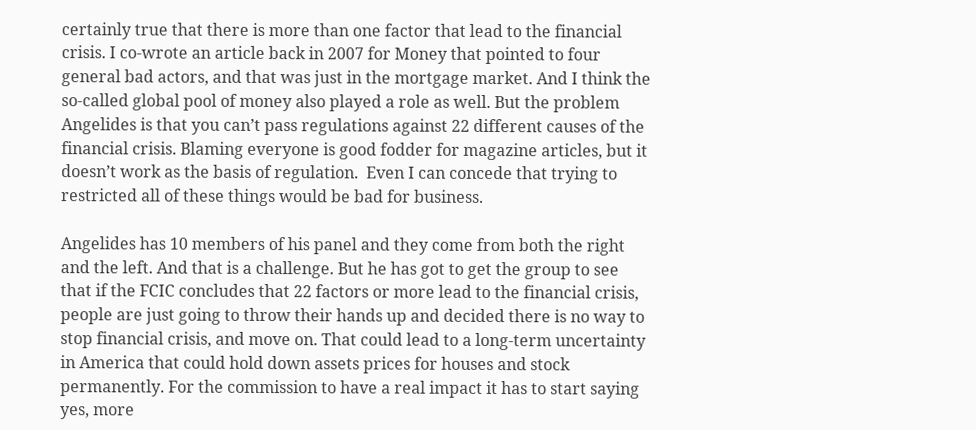certainly true that there is more than one factor that lead to the financial crisis. I co-wrote an article back in 2007 for Money that pointed to four general bad actors, and that was just in the mortgage market. And I think the so-called global pool of money also played a role as well. But the problem Angelides is that you can’t pass regulations against 22 different causes of the financial crisis. Blaming everyone is good fodder for magazine articles, but it doesn’t work as the basis of regulation.  Even I can concede that trying to restricted all of these things would be bad for business.

Angelides has 10 members of his panel and they come from both the right and the left. And that is a challenge. But he has got to get the group to see that if the FCIC concludes that 22 factors or more lead to the financial crisis, people are just going to throw their hands up and decided there is no way to stop financial crisis, and move on. That could lead to a long-term uncertainty in America that could hold down assets prices for houses and stock permanently. For the commission to have a real impact it has to start saying yes, more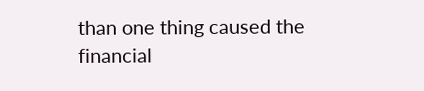than one thing caused the financial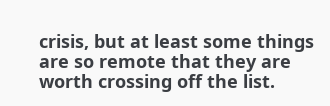crisis, but at least some things are so remote that they are worth crossing off the list.